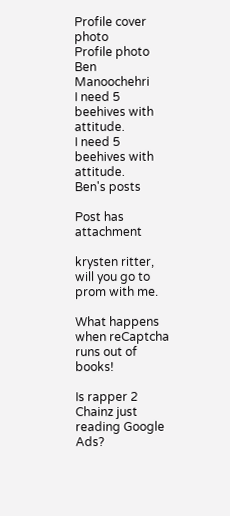Profile cover photo
Profile photo
Ben Manoochehri
I need 5 beehives with attitude.
I need 5 beehives with attitude.
Ben's posts

Post has attachment

krysten ritter, will you go to prom with me.

What happens when reCaptcha runs out of books!

Is rapper 2 Chainz just reading Google Ads?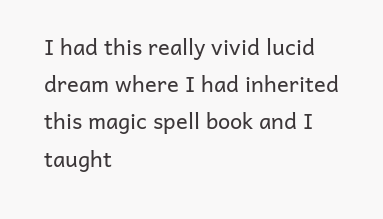I had this really vivid lucid dream where I had inherited this magic spell book and I taught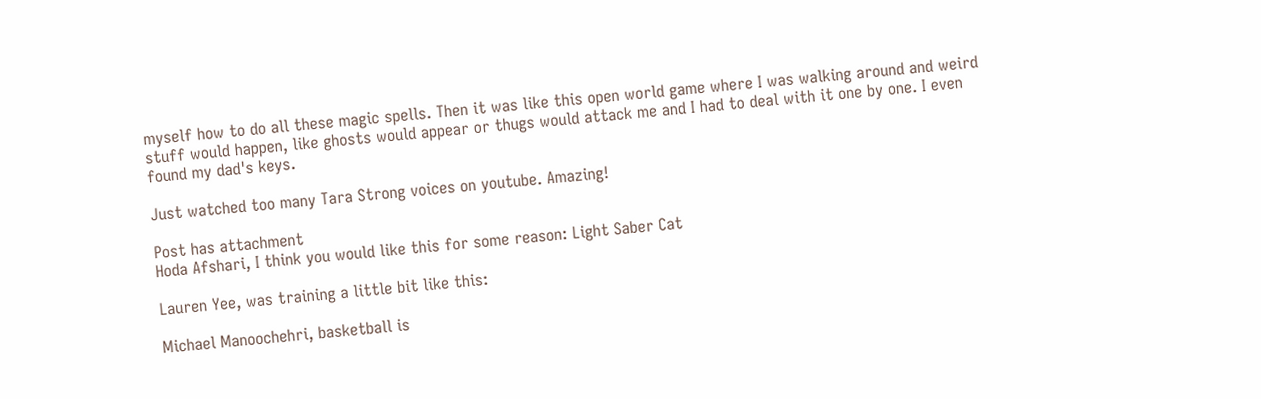myself how to do all these magic spells. Then it was like this open world game where I was walking around and weird stuff would happen, like ghosts would appear or thugs would attack me and I had to deal with it one by one. I even found my dad's keys.

Just watched too many Tara Strong voices on youtube. Amazing!

Post has attachment
Hoda Afshari, I think you would like this for some reason: Light Saber Cat

Lauren Yee, was training a little bit like this:

Michael Manoochehri, basketball is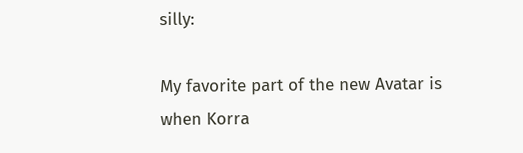silly:

My favorite part of the new Avatar is when Korra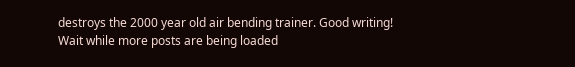destroys the 2000 year old air bending trainer. Good writing!
Wait while more posts are being loaded